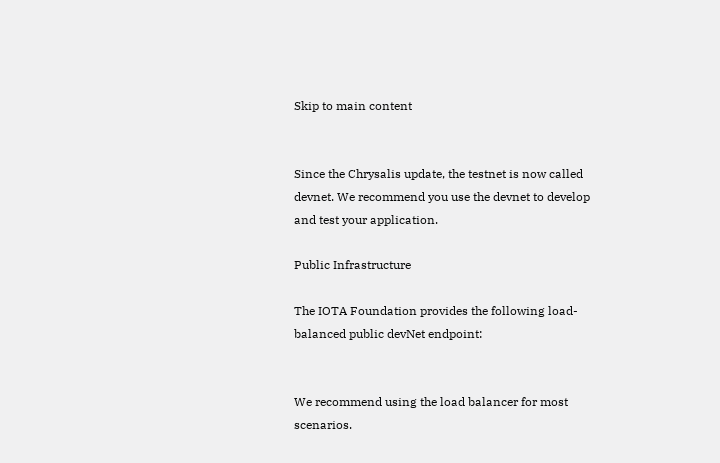Skip to main content


Since the Chrysalis update, the testnet is now called devnet. We recommend you use the devnet to develop and test your application.

Public Infrastructure

The IOTA Foundation provides the following load-balanced public devNet endpoint:


We recommend using the load balancer for most scenarios.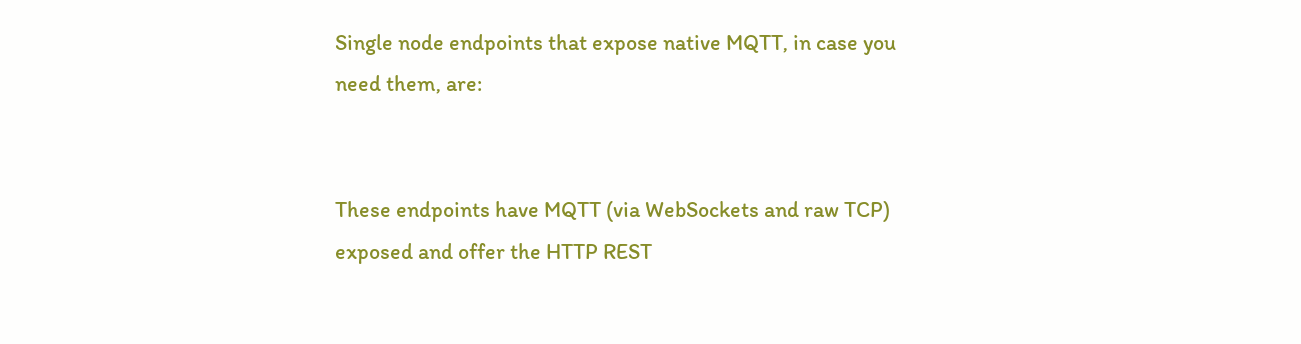Single node endpoints that expose native MQTT, in case you need them, are:


These endpoints have MQTT (via WebSockets and raw TCP) exposed and offer the HTTP REST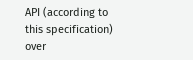API (according to this specification) over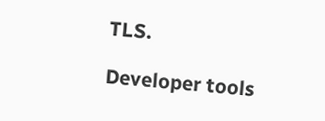TLS.

Developer tools